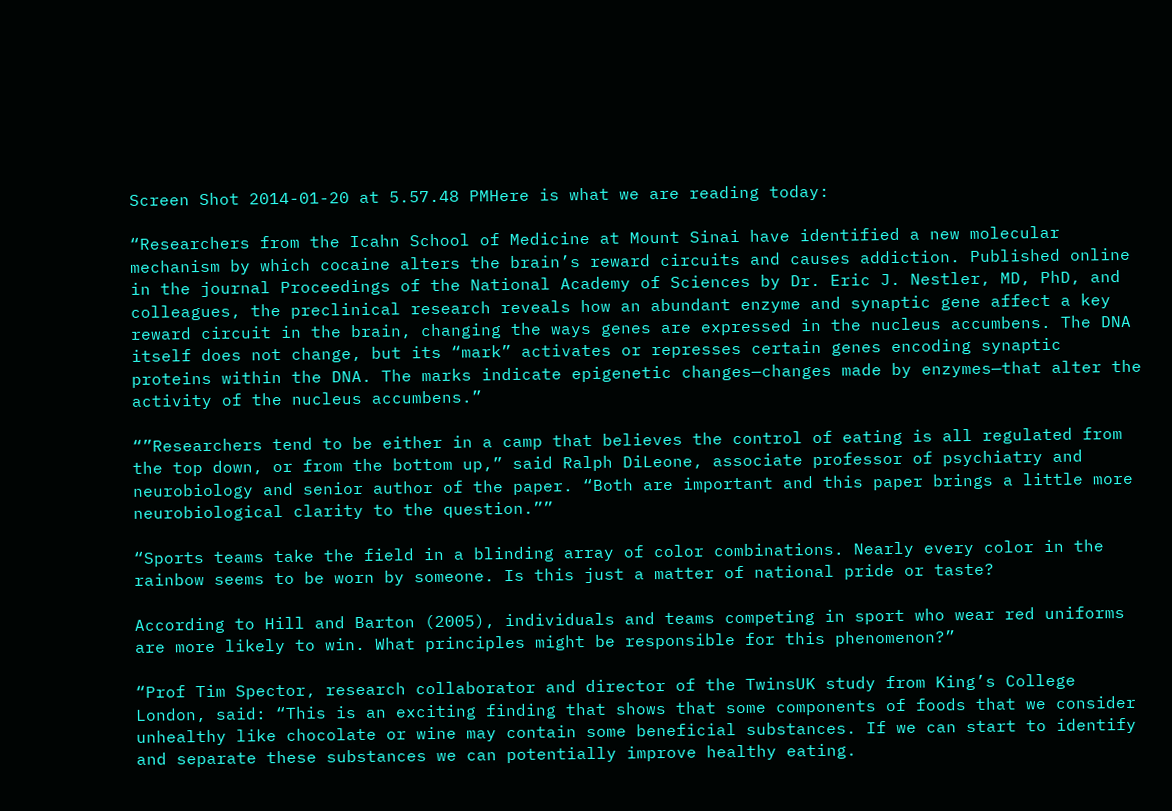Screen Shot 2014-01-20 at 5.57.48 PMHere is what we are reading today:

“Researchers from the Icahn School of Medicine at Mount Sinai have identified a new molecular mechanism by which cocaine alters the brain’s reward circuits and causes addiction. Published online in the journal Proceedings of the National Academy of Sciences by Dr. Eric J. Nestler, MD, PhD, and colleagues, the preclinical research reveals how an abundant enzyme and synaptic gene affect a key reward circuit in the brain, changing the ways genes are expressed in the nucleus accumbens. The DNA itself does not change, but its “mark” activates or represses certain genes encoding synaptic proteins within the DNA. The marks indicate epigenetic changes—changes made by enzymes—that alter the activity of the nucleus accumbens.”

“”Researchers tend to be either in a camp that believes the control of eating is all regulated from the top down, or from the bottom up,” said Ralph DiLeone, associate professor of psychiatry and neurobiology and senior author of the paper. “Both are important and this paper brings a little more neurobiological clarity to the question.””

“Sports teams take the field in a blinding array of color combinations. Nearly every color in the rainbow seems to be worn by someone. Is this just a matter of national pride or taste?

According to Hill and Barton (2005), individuals and teams competing in sport who wear red uniforms are more likely to win. What principles might be responsible for this phenomenon?”

“Prof Tim Spector, research collaborator and director of the TwinsUK study from King’s College London, said: “This is an exciting finding that shows that some components of foods that we consider unhealthy like chocolate or wine may contain some beneficial substances. If we can start to identify and separate these substances we can potentially improve healthy eating.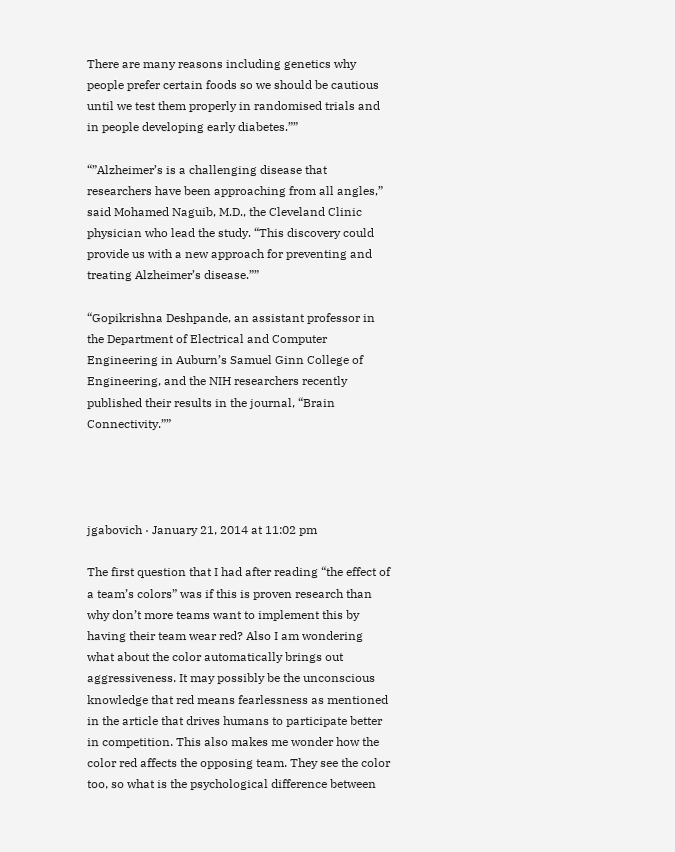There are many reasons including genetics why people prefer certain foods so we should be cautious until we test them properly in randomised trials and in people developing early diabetes.””

“”Alzheimer’s is a challenging disease that researchers have been approaching from all angles,” said Mohamed Naguib, M.D., the Cleveland Clinic physician who lead the study. “This discovery could provide us with a new approach for preventing and treating Alzheimer’s disease.””

“Gopikrishna Deshpande, an assistant professor in the Department of Electrical and Computer Engineering in Auburn’s Samuel Ginn College of Engineering, and the NIH researchers recently published their results in the journal, “Brain Connectivity.””




jgabovich · January 21, 2014 at 11:02 pm

The first question that I had after reading “the effect of a team’s colors” was if this is proven research than why don’t more teams want to implement this by having their team wear red? Also I am wondering what about the color automatically brings out aggressiveness. It may possibly be the unconscious knowledge that red means fearlessness as mentioned in the article that drives humans to participate better in competition. This also makes me wonder how the color red affects the opposing team. They see the color too, so what is the psychological difference between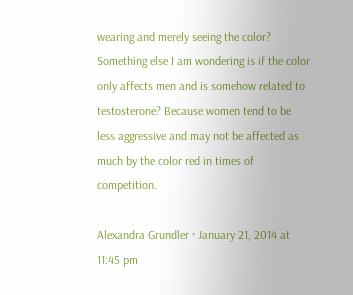wearing and merely seeing the color? Something else I am wondering is if the color only affects men and is somehow related to testosterone? Because women tend to be less aggressive and may not be affected as much by the color red in times of competition.

Alexandra Grundler · January 21, 2014 at 11:45 pm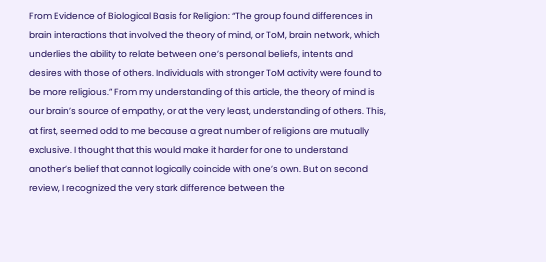From Evidence of Biological Basis for Religion: “The group found differences in brain interactions that involved the theory of mind, or ToM, brain network, which underlies the ability to relate between one’s personal beliefs, intents and desires with those of others. Individuals with stronger ToM activity were found to be more religious.” From my understanding of this article, the theory of mind is our brain’s source of empathy, or at the very least, understanding of others. This, at first, seemed odd to me because a great number of religions are mutually exclusive. I thought that this would make it harder for one to understand another’s belief that cannot logically coincide with one’s own. But on second review, I recognized the very stark difference between the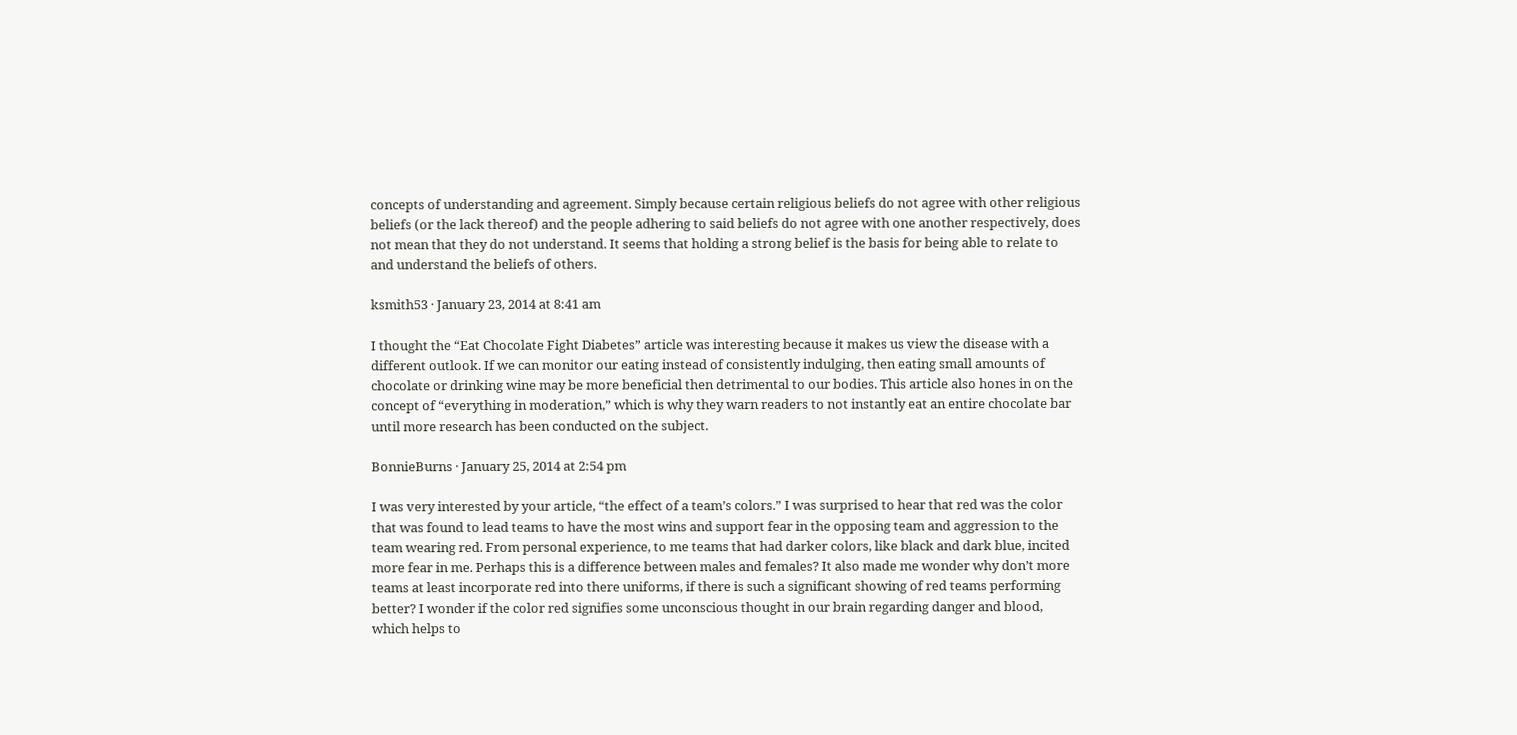concepts of understanding and agreement. Simply because certain religious beliefs do not agree with other religious beliefs (or the lack thereof) and the people adhering to said beliefs do not agree with one another respectively, does not mean that they do not understand. It seems that holding a strong belief is the basis for being able to relate to and understand the beliefs of others.

ksmith53 · January 23, 2014 at 8:41 am

I thought the “Eat Chocolate Fight Diabetes” article was interesting because it makes us view the disease with a different outlook. If we can monitor our eating instead of consistently indulging, then eating small amounts of chocolate or drinking wine may be more beneficial then detrimental to our bodies. This article also hones in on the concept of “everything in moderation,” which is why they warn readers to not instantly eat an entire chocolate bar until more research has been conducted on the subject.

BonnieBurns · January 25, 2014 at 2:54 pm

I was very interested by your article, “the effect of a team’s colors.” I was surprised to hear that red was the color that was found to lead teams to have the most wins and support fear in the opposing team and aggression to the team wearing red. From personal experience, to me teams that had darker colors, like black and dark blue, incited more fear in me. Perhaps this is a difference between males and females? It also made me wonder why don’t more teams at least incorporate red into there uniforms, if there is such a significant showing of red teams performing better? I wonder if the color red signifies some unconscious thought in our brain regarding danger and blood, which helps to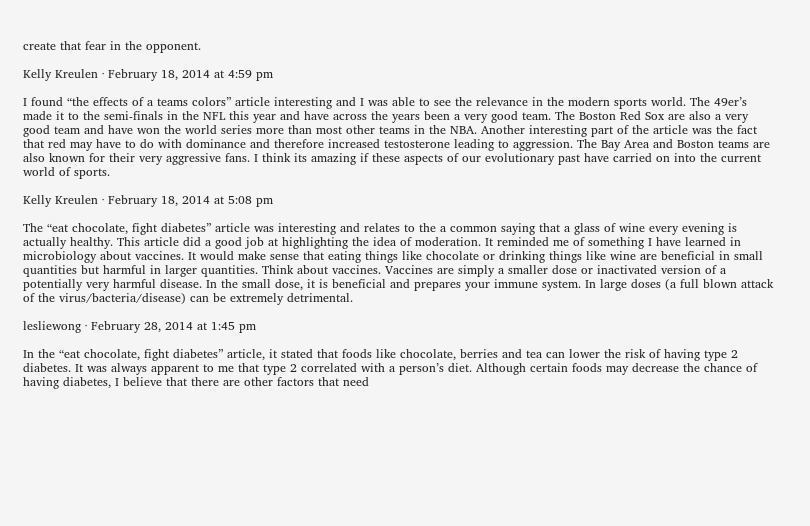create that fear in the opponent.

Kelly Kreulen · February 18, 2014 at 4:59 pm

I found “the effects of a teams colors” article interesting and I was able to see the relevance in the modern sports world. The 49er’s made it to the semi-finals in the NFL this year and have across the years been a very good team. The Boston Red Sox are also a very good team and have won the world series more than most other teams in the NBA. Another interesting part of the article was the fact that red may have to do with dominance and therefore increased testosterone leading to aggression. The Bay Area and Boston teams are also known for their very aggressive fans. I think its amazing if these aspects of our evolutionary past have carried on into the current world of sports.

Kelly Kreulen · February 18, 2014 at 5:08 pm

The “eat chocolate, fight diabetes” article was interesting and relates to the a common saying that a glass of wine every evening is actually healthy. This article did a good job at highlighting the idea of moderation. It reminded me of something I have learned in microbiology about vaccines. It would make sense that eating things like chocolate or drinking things like wine are beneficial in small quantities but harmful in larger quantities. Think about vaccines. Vaccines are simply a smaller dose or inactivated version of a potentially very harmful disease. In the small dose, it is beneficial and prepares your immune system. In large doses (a full blown attack of the virus/bacteria/disease) can be extremely detrimental.

lesliewong · February 28, 2014 at 1:45 pm

In the “eat chocolate, fight diabetes” article, it stated that foods like chocolate, berries and tea can lower the risk of having type 2 diabetes. It was always apparent to me that type 2 correlated with a person’s diet. Although certain foods may decrease the chance of having diabetes, I believe that there are other factors that need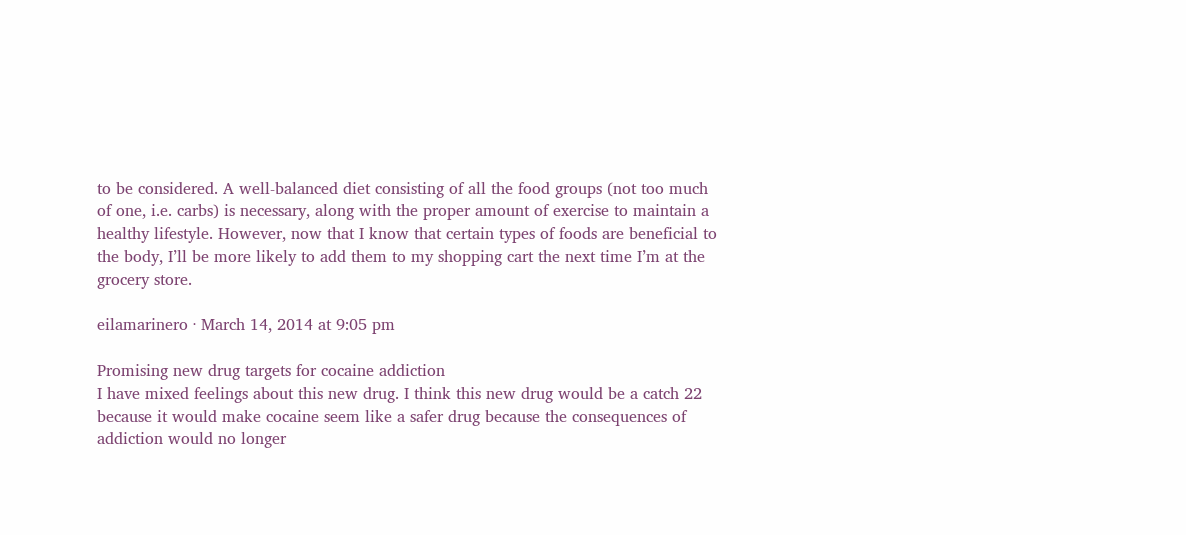to be considered. A well-balanced diet consisting of all the food groups (not too much of one, i.e. carbs) is necessary, along with the proper amount of exercise to maintain a healthy lifestyle. However, now that I know that certain types of foods are beneficial to the body, I’ll be more likely to add them to my shopping cart the next time I’m at the grocery store.

eilamarinero · March 14, 2014 at 9:05 pm

Promising new drug targets for cocaine addiction
I have mixed feelings about this new drug. I think this new drug would be a catch 22 because it would make cocaine seem like a safer drug because the consequences of addiction would no longer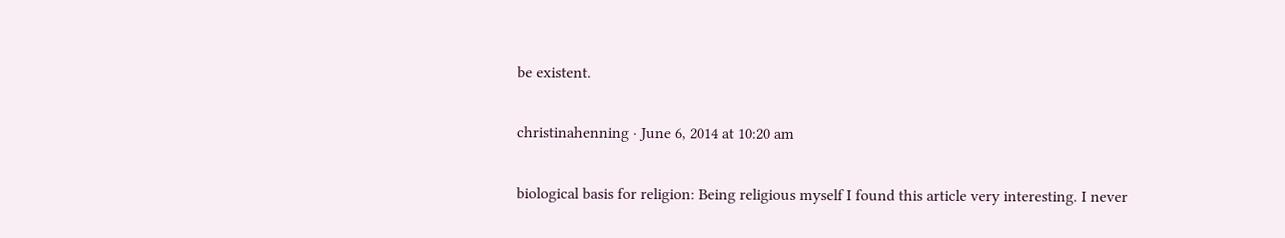be existent.

christinahenning · June 6, 2014 at 10:20 am

biological basis for religion: Being religious myself I found this article very interesting. I never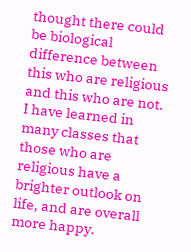thought there could be biological difference between this who are religious and this who are not. I have learned in many classes that those who are religious have a brighter outlook on life, and are overall more happy.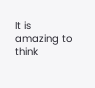It is amazing to think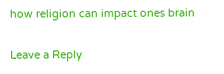how religion can impact ones brain

Leave a Reply